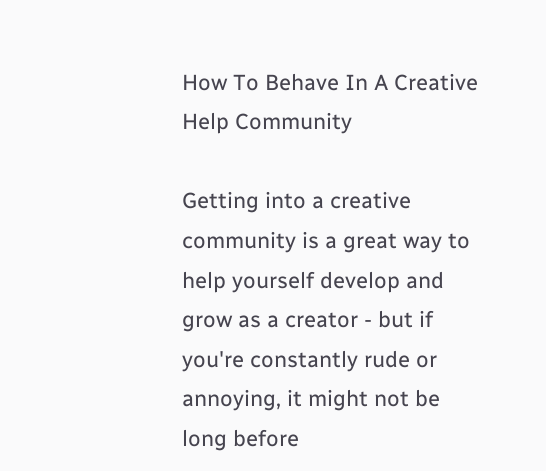How To Behave In A Creative Help Community

Getting into a creative community is a great way to help yourself develop and grow as a creator - but if you're constantly rude or annoying, it might not be long before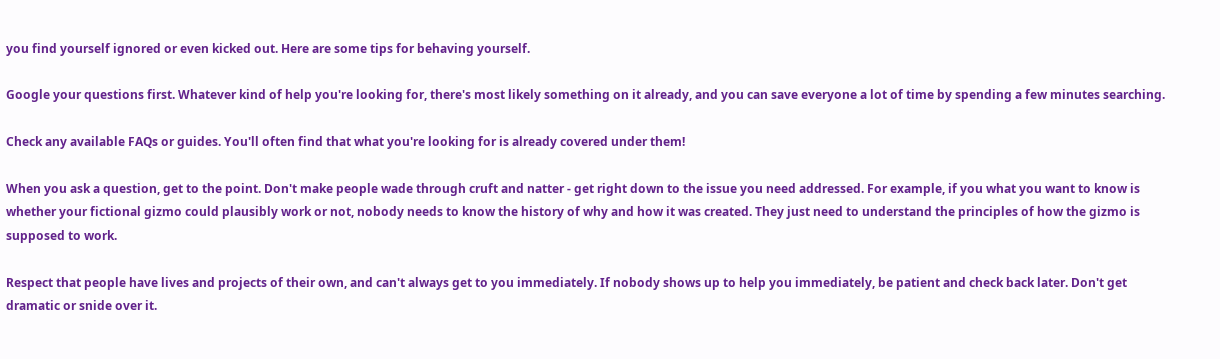you find yourself ignored or even kicked out. Here are some tips for behaving yourself.

Google your questions first. Whatever kind of help you're looking for, there's most likely something on it already, and you can save everyone a lot of time by spending a few minutes searching.

Check any available FAQs or guides. You'll often find that what you're looking for is already covered under them!

When you ask a question, get to the point. Don't make people wade through cruft and natter - get right down to the issue you need addressed. For example, if you what you want to know is whether your fictional gizmo could plausibly work or not, nobody needs to know the history of why and how it was created. They just need to understand the principles of how the gizmo is supposed to work.

Respect that people have lives and projects of their own, and can't always get to you immediately. If nobody shows up to help you immediately, be patient and check back later. Don't get dramatic or snide over it.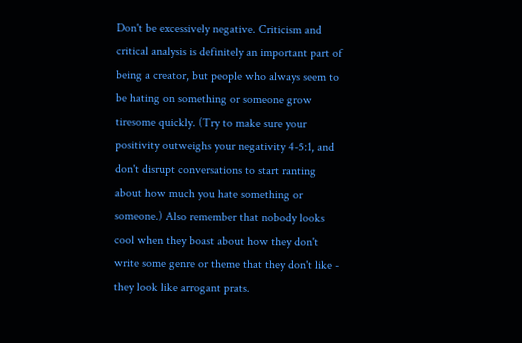Don't be excessively negative. Criticism and critical analysis is definitely an important part of being a creator, but people who always seem to be hating on something or someone grow tiresome quickly. (Try to make sure your positivity outweighs your negativity 4-5:1, and don't disrupt conversations to start ranting about how much you hate something or someone.) Also remember that nobody looks cool when they boast about how they don't write some genre or theme that they don't like - they look like arrogant prats.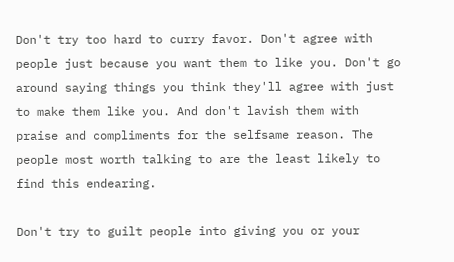Don't try too hard to curry favor. Don't agree with people just because you want them to like you. Don't go around saying things you think they'll agree with just to make them like you. And don't lavish them with praise and compliments for the selfsame reason. The people most worth talking to are the least likely to find this endearing.

Don't try to guilt people into giving you or your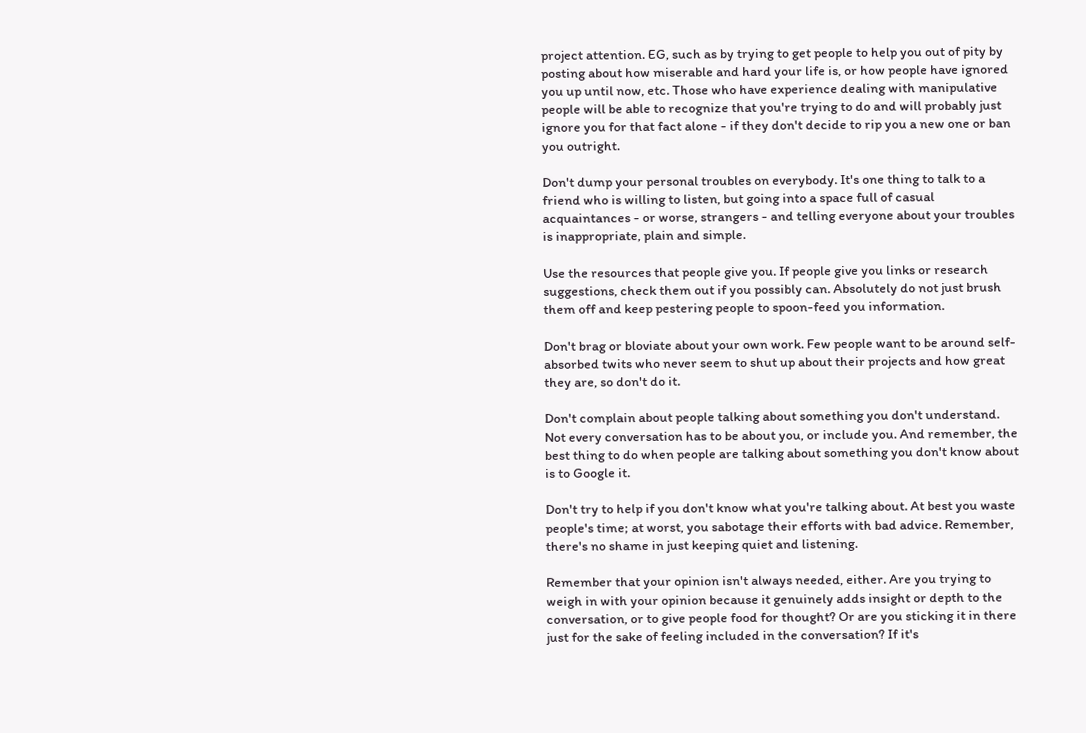project attention. EG, such as by trying to get people to help you out of pity by posting about how miserable and hard your life is, or how people have ignored you up until now, etc. Those who have experience dealing with manipulative people will be able to recognize that you're trying to do and will probably just ignore you for that fact alone - if they don't decide to rip you a new one or ban you outright.

Don't dump your personal troubles on everybody. It's one thing to talk to a friend who is willing to listen, but going into a space full of casual acquaintances - or worse, strangers - and telling everyone about your troubles is inappropriate, plain and simple.

Use the resources that people give you. If people give you links or research suggestions, check them out if you possibly can. Absolutely do not just brush them off and keep pestering people to spoon-feed you information.

Don't brag or bloviate about your own work. Few people want to be around self-absorbed twits who never seem to shut up about their projects and how great they are, so don't do it.

Don't complain about people talking about something you don't understand. Not every conversation has to be about you, or include you. And remember, the best thing to do when people are talking about something you don't know about is to Google it.

Don't try to help if you don't know what you're talking about. At best you waste people's time; at worst, you sabotage their efforts with bad advice. Remember, there's no shame in just keeping quiet and listening.

Remember that your opinion isn't always needed, either. Are you trying to weigh in with your opinion because it genuinely adds insight or depth to the conversation, or to give people food for thought? Or are you sticking it in there just for the sake of feeling included in the conversation? If it's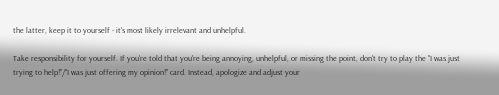the latter, keep it to yourself - it's most likely irrelevant and unhelpful.

Take responsibility for yourself. If you're told that you're being annoying, unhelpful, or missing the point, don't try to play the "I was just trying to help!"/"I was just offering my opinion!" card. Instead, apologize and adjust your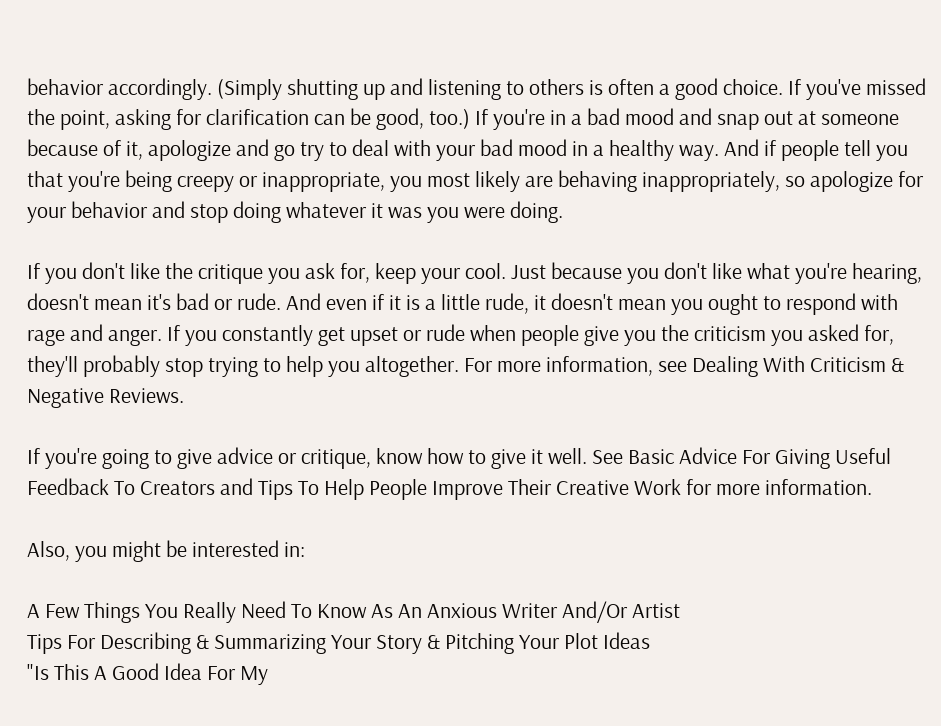behavior accordingly. (Simply shutting up and listening to others is often a good choice. If you've missed the point, asking for clarification can be good, too.) If you're in a bad mood and snap out at someone because of it, apologize and go try to deal with your bad mood in a healthy way. And if people tell you that you're being creepy or inappropriate, you most likely are behaving inappropriately, so apologize for your behavior and stop doing whatever it was you were doing.

If you don't like the critique you ask for, keep your cool. Just because you don't like what you're hearing, doesn't mean it's bad or rude. And even if it is a little rude, it doesn't mean you ought to respond with rage and anger. If you constantly get upset or rude when people give you the criticism you asked for, they'll probably stop trying to help you altogether. For more information, see Dealing With Criticism & Negative Reviews.

If you're going to give advice or critique, know how to give it well. See Basic Advice For Giving Useful Feedback To Creators and Tips To Help People Improve Their Creative Work for more information.

Also, you might be interested in:

A Few Things You Really Need To Know As An Anxious Writer And/Or Artist
Tips For Describing & Summarizing Your Story & Pitching Your Plot Ideas
"Is This A Good Idea For My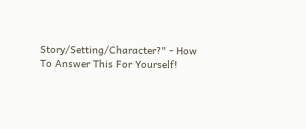Story/Setting/Character?" - How To Answer This For Yourself!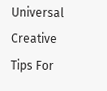Universal Creative Tips For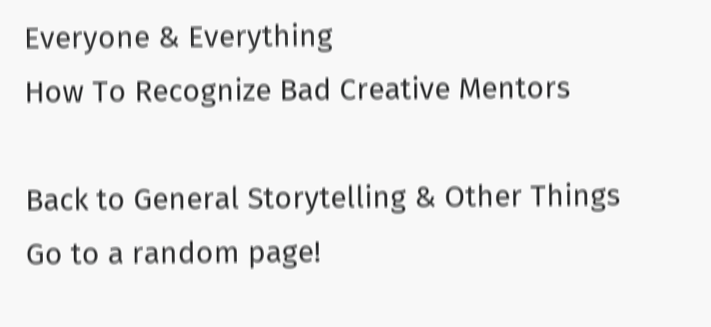Everyone & Everything
How To Recognize Bad Creative Mentors

Back to General Storytelling & Other Things
Go to a random page!